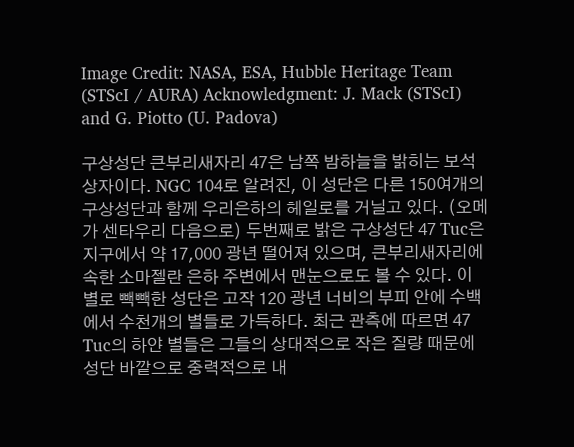Image Credit: NASA, ESA, Hubble Heritage Team (STScI / AURA) Acknowledgment: J. Mack (STScI) and G. Piotto (U. Padova)

구상성단 큰부리새자리 47은 남쪽 밤하늘을 밝히는 보석 상자이다. NGC 104로 알려진, 이 성단은 다른 150여개의 구상성단과 함께 우리은하의 헤일로를 거닐고 있다. (오메가 센타우리 다음으로) 두번째로 밝은 구상성단 47 Tuc은 지구에서 약 17,000 광년 떨어져 있으며, 큰부리새자리에 속한 소마젤란 은하 주변에서 맨눈으로도 볼 수 있다. 이 별로 빽빽한 성단은 고작 120 광년 너비의 부피 안에 수백에서 수천개의 별들로 가득하다. 최근 관측에 따르면 47 Tuc의 하얀 별들은 그들의 상대적으로 작은 질량 때문에 성단 바깥으로 중력적으로 내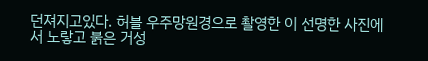던져지고있다. 허블 우주망원경으로 촬영한 이 선명한 사진에서 노랗고 붉은 거성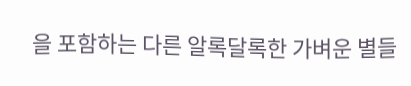을 포함하는 다른 알록달록한 가벼운 별들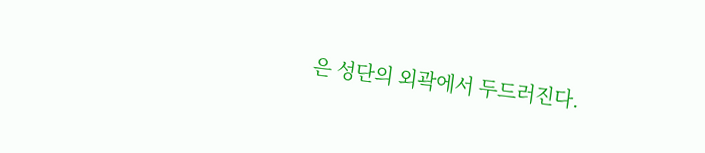은 성단의 외곽에서 두드러진다.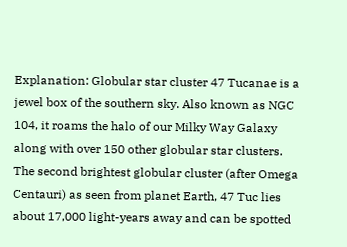Explanation: Globular star cluster 47 Tucanae is a jewel box of the southern sky. Also known as NGC 104, it roams the halo of our Milky Way Galaxy along with over 150 other globular star clusters. The second brightest globular cluster (after Omega Centauri) as seen from planet Earth, 47 Tuc lies about 17,000 light-years away and can be spotted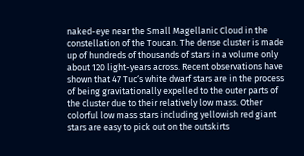naked-eye near the Small Magellanic Cloud in the constellation of the Toucan. The dense cluster is made up of hundreds of thousands of stars in a volume only about 120 light-years across. Recent observations have shown that 47 Tuc‘s white dwarf stars are in the process of being gravitationally expelled to the outer parts of the cluster due to their relatively low mass. Other colorful low mass stars including yellowish red giant stars are easy to pick out on the outskirts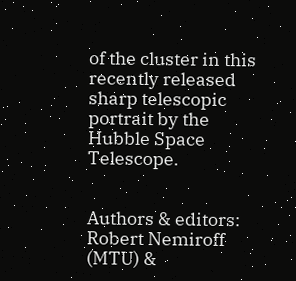of the cluster in this recently released sharp telescopic portrait by the Hubble Space Telescope.


Authors & editors: Robert Nemiroff (MTU) &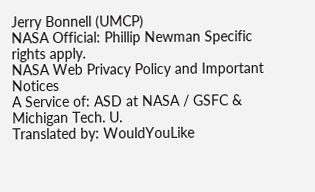Jerry Bonnell (UMCP)
NASA Official: Phillip Newman Specific rights apply.
NASA Web Privacy Policy and Important Notices
A Service of: ASD at NASA / GSFC & Michigan Tech. U.
Translated by: WouldYouLike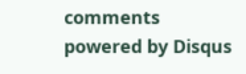comments powered by Disqus